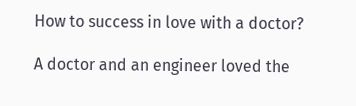How to success in love with a doctor?

A doctor and an engineer loved the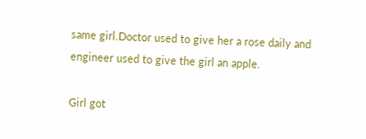same girl.Doctor used to give her a rose daily and engineer used to give the girl an apple.

Girl got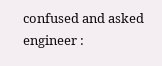confused and asked engineer :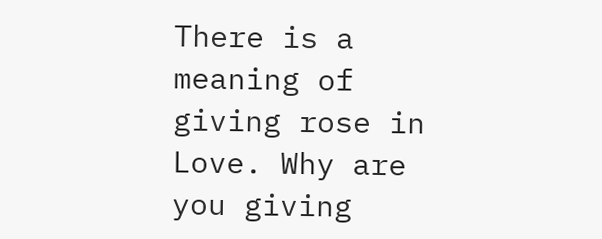There is a meaning of giving rose in Love. Why are you giving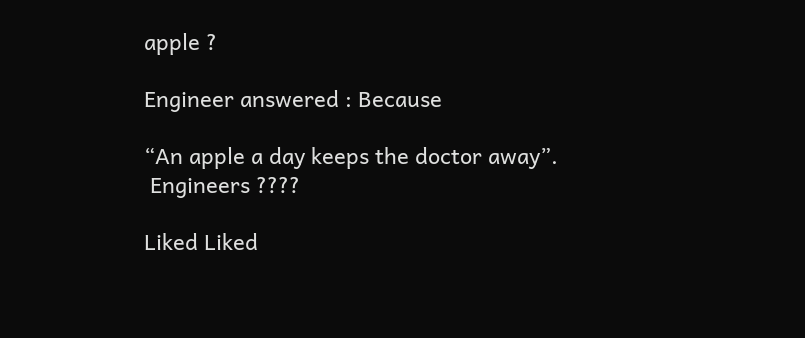apple ?

Engineer answered : Because

“An apple a day keeps the doctor away”.
 Engineers ????

Liked Liked